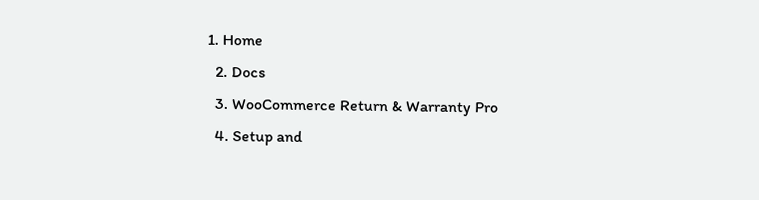1. Home
  2. Docs
  3. WooCommerce Return & Warranty Pro
  4. Setup and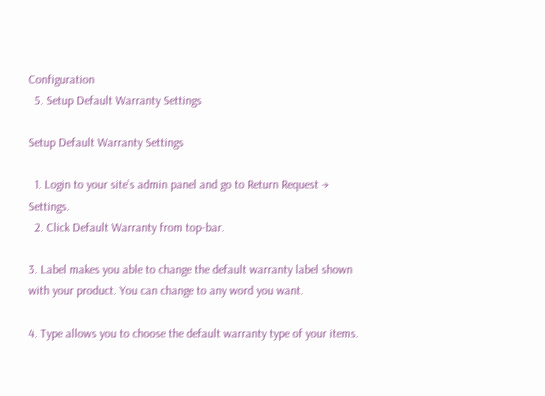Configuration
  5. Setup Default Warranty Settings

Setup Default Warranty Settings

  1. Login to your site’s admin panel and go to Return Request → Settings.
  2. Click Default Warranty from top-bar.

3. Label makes you able to change the default warranty label shown with your product. You can change to any word you want.

4. Type allows you to choose the default warranty type of your items.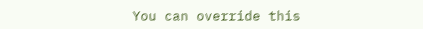You can override this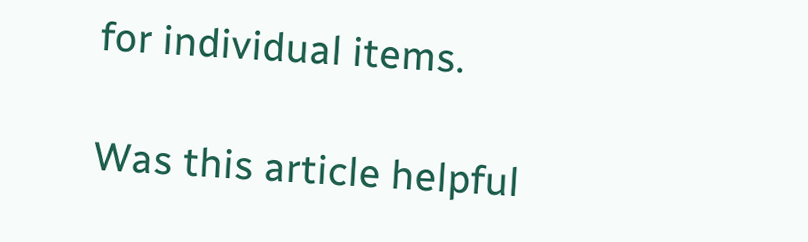for individual items.

Was this article helpful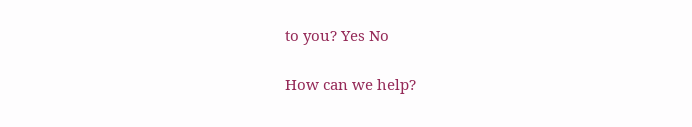to you? Yes No

How can we help?